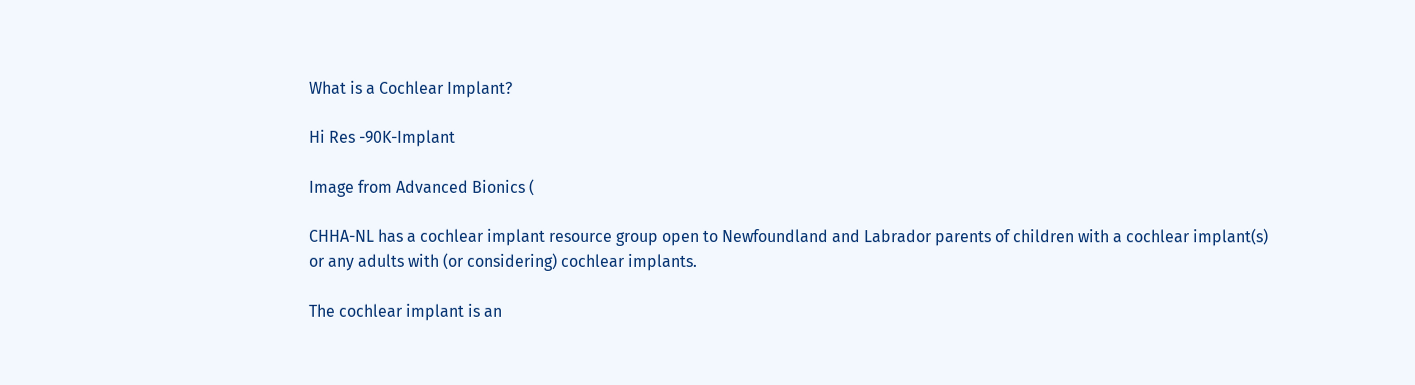What is a Cochlear Implant?

Hi Res -90K-Implant

Image from Advanced Bionics (

CHHA-NL has a cochlear implant resource group open to Newfoundland and Labrador parents of children with a cochlear implant(s) or any adults with (or considering) cochlear implants.

The cochlear implant is an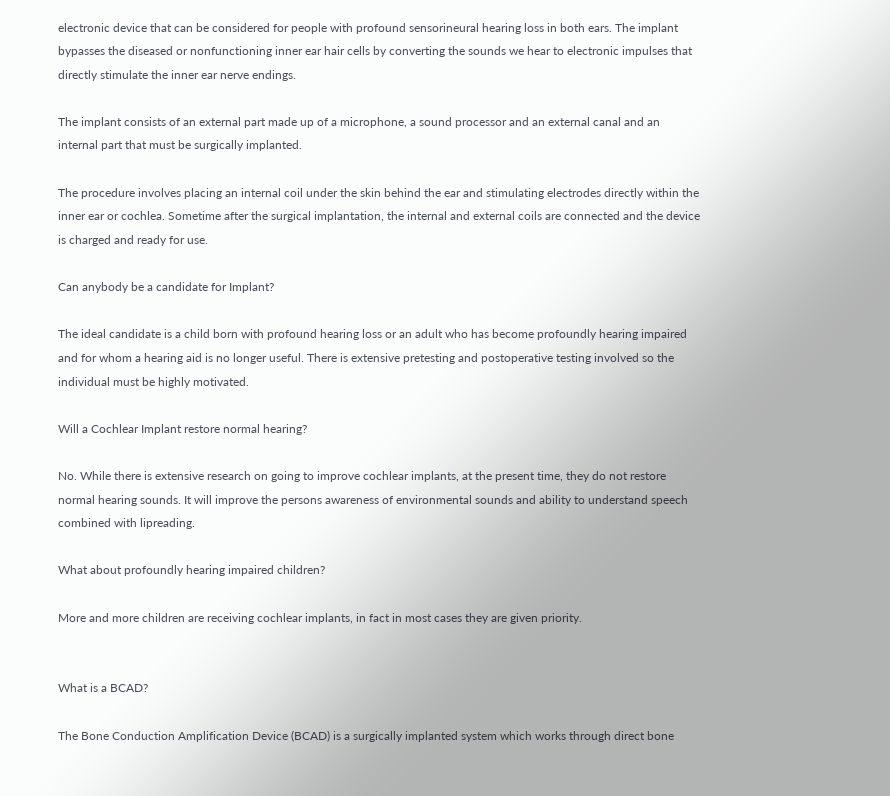electronic device that can be considered for people with profound sensorineural hearing loss in both ears. The implant bypasses the diseased or nonfunctioning inner ear hair cells by converting the sounds we hear to electronic impulses that directly stimulate the inner ear nerve endings.

The implant consists of an external part made up of a microphone, a sound processor and an external canal and an internal part that must be surgically implanted.

The procedure involves placing an internal coil under the skin behind the ear and stimulating electrodes directly within the inner ear or cochlea. Sometime after the surgical implantation, the internal and external coils are connected and the device is charged and ready for use.

Can anybody be a candidate for Implant?

The ideal candidate is a child born with profound hearing loss or an adult who has become profoundly hearing impaired and for whom a hearing aid is no longer useful. There is extensive pretesting and postoperative testing involved so the individual must be highly motivated.

Will a Cochlear Implant restore normal hearing?

No. While there is extensive research on going to improve cochlear implants, at the present time, they do not restore normal hearing sounds. It will improve the persons awareness of environmental sounds and ability to understand speech combined with lipreading.

What about profoundly hearing impaired children?

More and more children are receiving cochlear implants, in fact in most cases they are given priority.


What is a BCAD?

The Bone Conduction Amplification Device (BCAD) is a surgically implanted system which works through direct bone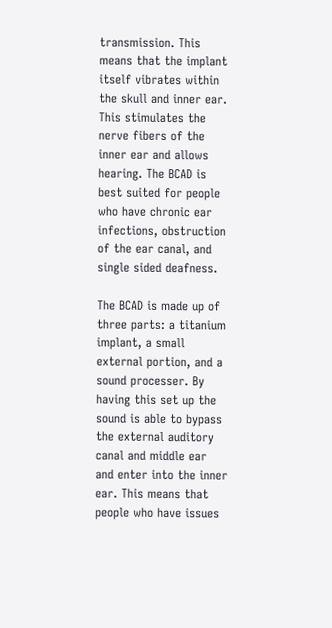transmission. This means that the implant itself vibrates within the skull and inner ear.  This stimulates the nerve fibers of the inner ear and allows hearing. The BCAD is best suited for people who have chronic ear infections, obstruction of the ear canal, and single sided deafness.

The BCAD is made up of three parts: a titanium implant, a small external portion, and a sound processer. By having this set up the sound is able to bypass the external auditory canal and middle ear and enter into the inner ear. This means that people who have issues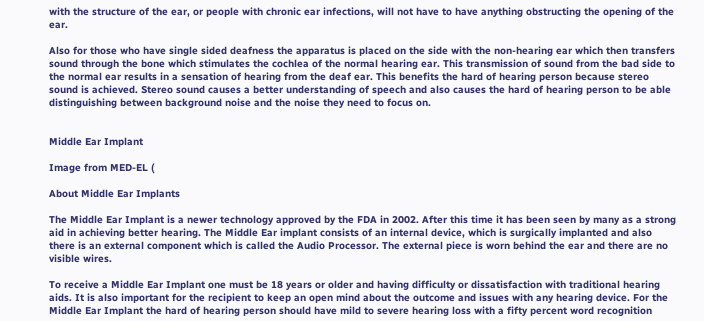with the structure of the ear, or people with chronic ear infections, will not have to have anything obstructing the opening of the ear.

Also for those who have single sided deafness the apparatus is placed on the side with the non-hearing ear which then transfers sound through the bone which stimulates the cochlea of the normal hearing ear. This transmission of sound from the bad side to the normal ear results in a sensation of hearing from the deaf ear. This benefits the hard of hearing person because stereo sound is achieved. Stereo sound causes a better understanding of speech and also causes the hard of hearing person to be able distinguishing between background noise and the noise they need to focus on.


Middle Ear Implant

Image from MED-EL (

About Middle Ear Implants

The Middle Ear Implant is a newer technology approved by the FDA in 2002. After this time it has been seen by many as a strong aid in achieving better hearing. The Middle Ear implant consists of an internal device, which is surgically implanted and also there is an external component which is called the Audio Processor. The external piece is worn behind the ear and there are no visible wires.

To receive a Middle Ear Implant one must be 18 years or older and having difficulty or dissatisfaction with traditional hearing aids. It is also important for the recipient to keep an open mind about the outcome and issues with any hearing device. For the Middle Ear Implant the hard of hearing person should have mild to severe hearing loss with a fifty percent word recognition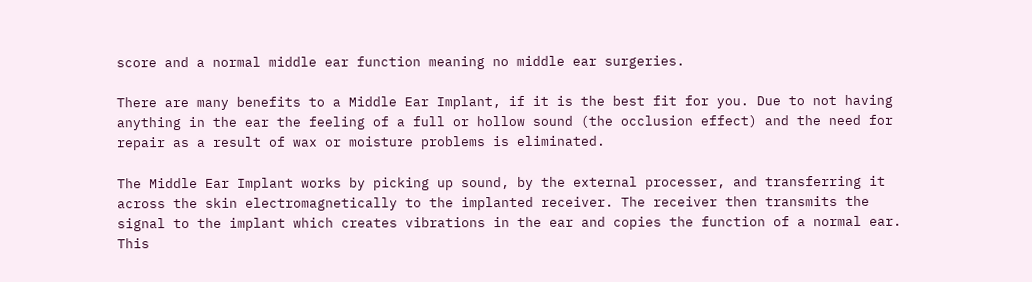score and a normal middle ear function meaning no middle ear surgeries.

There are many benefits to a Middle Ear Implant, if it is the best fit for you. Due to not having anything in the ear the feeling of a full or hollow sound (the occlusion effect) and the need for repair as a result of wax or moisture problems is eliminated.

The Middle Ear Implant works by picking up sound, by the external processer, and transferring it across the skin electromagnetically to the implanted receiver. The receiver then transmits the signal to the implant which creates vibrations in the ear and copies the function of a normal ear. This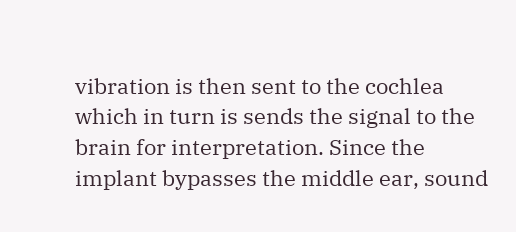vibration is then sent to the cochlea which in turn is sends the signal to the brain for interpretation. Since the implant bypasses the middle ear, sound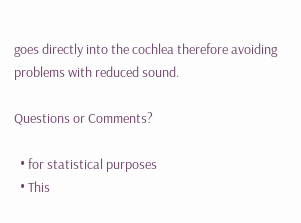goes directly into the cochlea therefore avoiding problems with reduced sound.

Questions or Comments?

  • for statistical purposes
  • This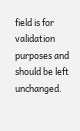field is for validation purposes and should be left unchanged.